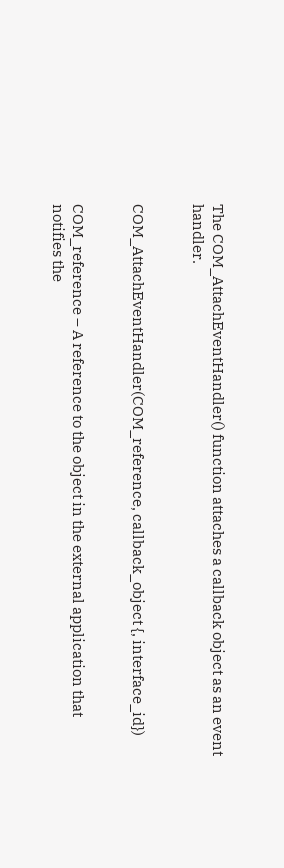The COM_AttachEventHandler() function attaches a callback object as an event handler.


COM_AttachEventHandler(COM_reference, callback_object {, interface_id})


COM_reference – A reference to the object in the external application that notifies the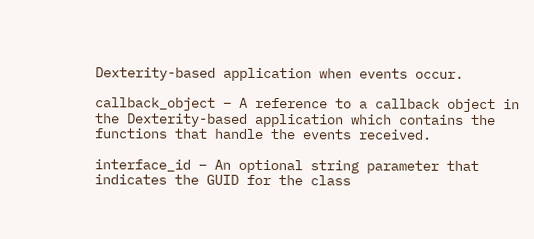Dexterity-based application when events occur.

callback_object – A reference to a callback object in the Dexterity-based application which contains the functions that handle the events received.

interface_id – An optional string parameter that indicates the GUID for the class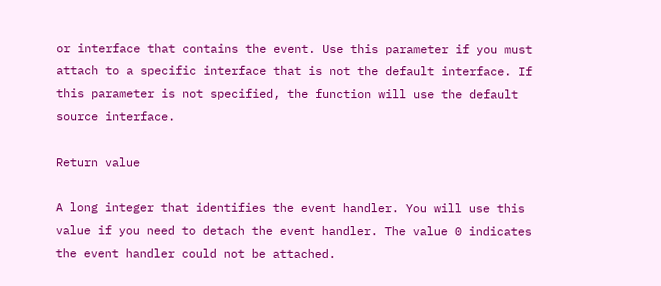or interface that contains the event. Use this parameter if you must attach to a specific interface that is not the default interface. If this parameter is not specified, the function will use the default source interface.

Return value

A long integer that identifies the event handler. You will use this value if you need to detach the event handler. The value 0 indicates the event handler could not be attached.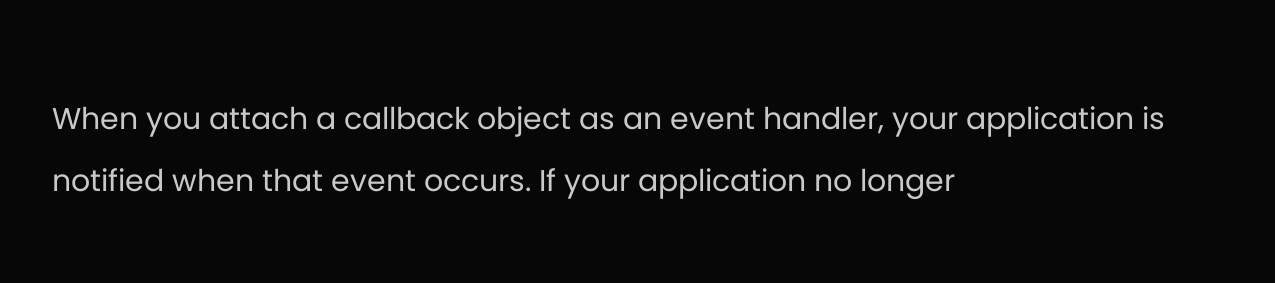When you attach a callback object as an event handler, your application is notified when that event occurs. If your application no longer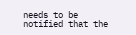needs to be notified that the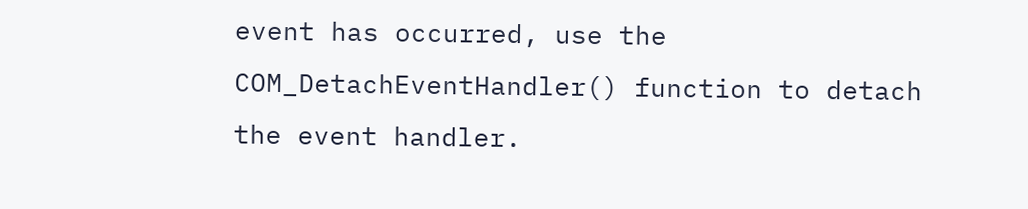event has occurred, use the COM_DetachEventHandler() function to detach the event handler.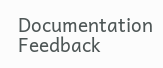Documentation Feedback